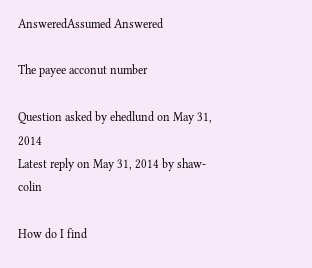AnsweredAssumed Answered

The payee acconut number

Question asked by ehedlund on May 31, 2014
Latest reply on May 31, 2014 by shaw-colin

How do I find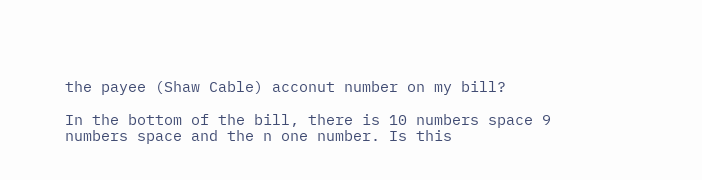the payee (Shaw Cable) acconut number on my bill?

In the bottom of the bill, there is 10 numbers space 9 numbers space and the n one number. Is this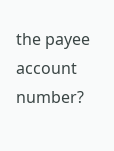the payee account number?